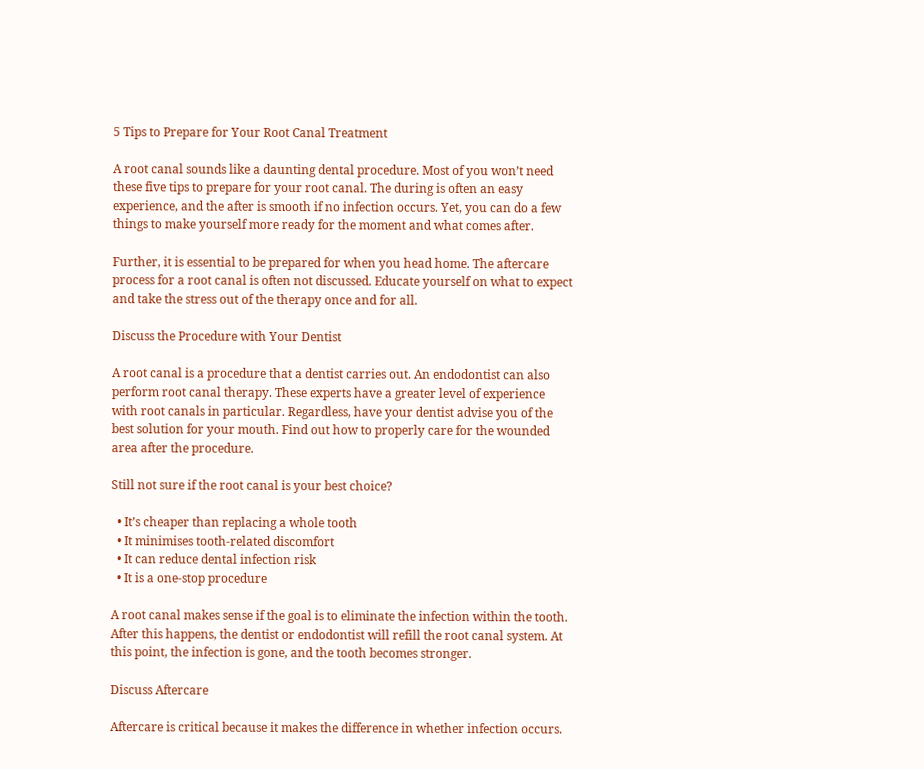5 Tips to Prepare for Your Root Canal Treatment

A root canal sounds like a daunting dental procedure. Most of you won’t need these five tips to prepare for your root canal. The during is often an easy experience, and the after is smooth if no infection occurs. Yet, you can do a few things to make yourself more ready for the moment and what comes after.

Further, it is essential to be prepared for when you head home. The aftercare process for a root canal is often not discussed. Educate yourself on what to expect and take the stress out of the therapy once and for all.

Discuss the Procedure with Your Dentist

A root canal is a procedure that a dentist carries out. An endodontist can also perform root canal therapy. These experts have a greater level of experience with root canals in particular. Regardless, have your dentist advise you of the best solution for your mouth. Find out how to properly care for the wounded area after the procedure.

Still not sure if the root canal is your best choice?

  • It’s cheaper than replacing a whole tooth
  • It minimises tooth-related discomfort
  • It can reduce dental infection risk
  • It is a one-stop procedure

A root canal makes sense if the goal is to eliminate the infection within the tooth. After this happens, the dentist or endodontist will refill the root canal system. At this point, the infection is gone, and the tooth becomes stronger.

Discuss Aftercare

Aftercare is critical because it makes the difference in whether infection occurs.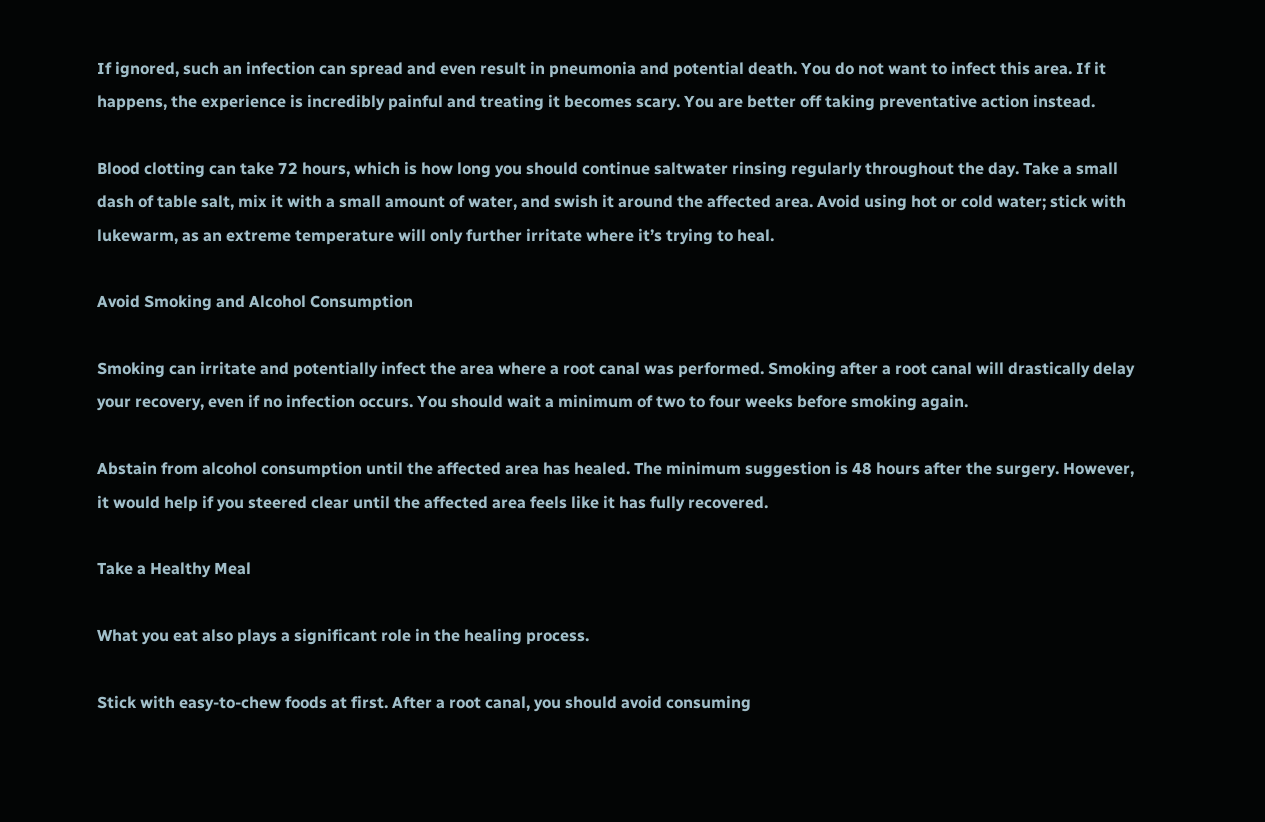If ignored, such an infection can spread and even result in pneumonia and potential death. You do not want to infect this area. If it happens, the experience is incredibly painful and treating it becomes scary. You are better off taking preventative action instead.

Blood clotting can take 72 hours, which is how long you should continue saltwater rinsing regularly throughout the day. Take a small dash of table salt, mix it with a small amount of water, and swish it around the affected area. Avoid using hot or cold water; stick with lukewarm, as an extreme temperature will only further irritate where it’s trying to heal.

Avoid Smoking and Alcohol Consumption

Smoking can irritate and potentially infect the area where a root canal was performed. Smoking after a root canal will drastically delay your recovery, even if no infection occurs. You should wait a minimum of two to four weeks before smoking again.

Abstain from alcohol consumption until the affected area has healed. The minimum suggestion is 48 hours after the surgery. However, it would help if you steered clear until the affected area feels like it has fully recovered.

Take a Healthy Meal

What you eat also plays a significant role in the healing process.

Stick with easy-to-chew foods at first. After a root canal, you should avoid consuming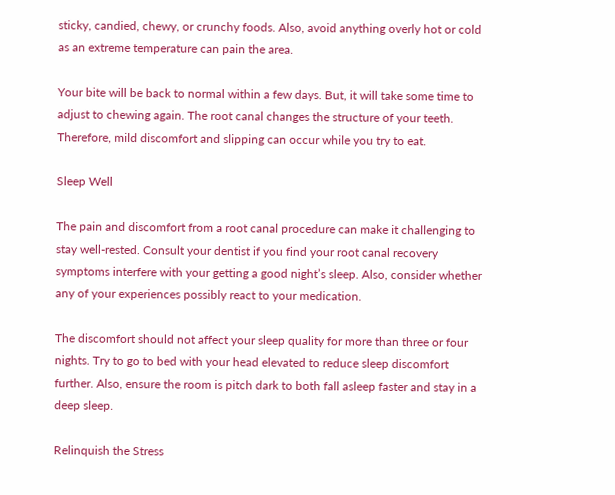sticky, candied, chewy, or crunchy foods. Also, avoid anything overly hot or cold as an extreme temperature can pain the area.

Your bite will be back to normal within a few days. But, it will take some time to adjust to chewing again. The root canal changes the structure of your teeth. Therefore, mild discomfort and slipping can occur while you try to eat.

Sleep Well

The pain and discomfort from a root canal procedure can make it challenging to stay well-rested. Consult your dentist if you find your root canal recovery symptoms interfere with your getting a good night’s sleep. Also, consider whether any of your experiences possibly react to your medication.

The discomfort should not affect your sleep quality for more than three or four nights. Try to go to bed with your head elevated to reduce sleep discomfort further. Also, ensure the room is pitch dark to both fall asleep faster and stay in a deep sleep.

Relinquish the Stress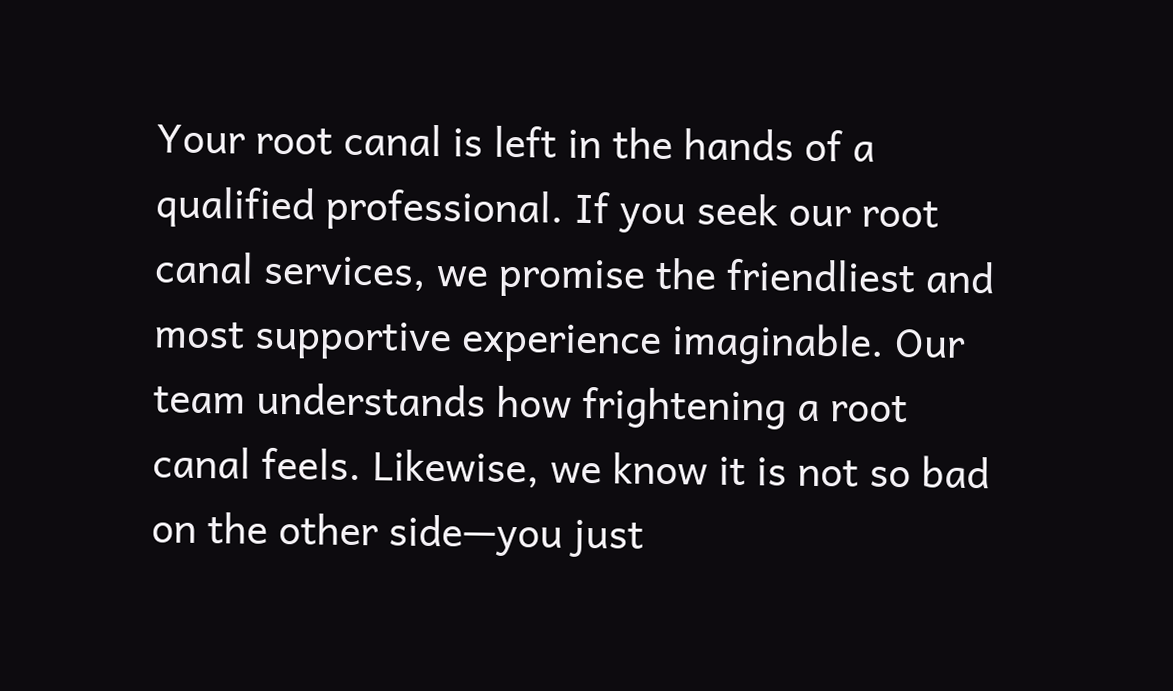Your root canal is left in the hands of a qualified professional. If you seek our root canal services, we promise the friendliest and most supportive experience imaginable. Our team understands how frightening a root canal feels. Likewise, we know it is not so bad on the other side—you just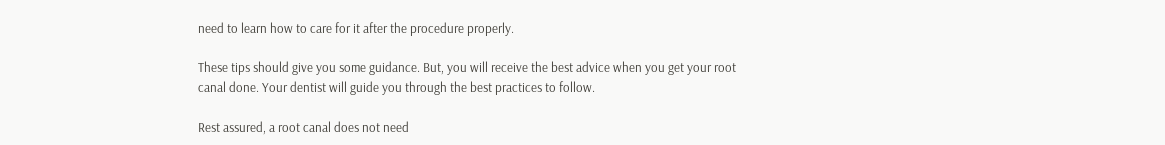need to learn how to care for it after the procedure properly.

These tips should give you some guidance. But, you will receive the best advice when you get your root canal done. Your dentist will guide you through the best practices to follow.

Rest assured, a root canal does not need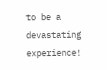to be a devastating experience!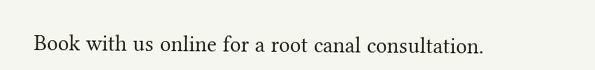Book with us online for a root canal consultation.